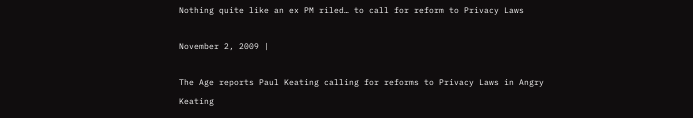Nothing quite like an ex PM riled… to call for reform to Privacy Laws

November 2, 2009 |

The Age reports Paul Keating calling for reforms to Privacy Laws in Angry Keating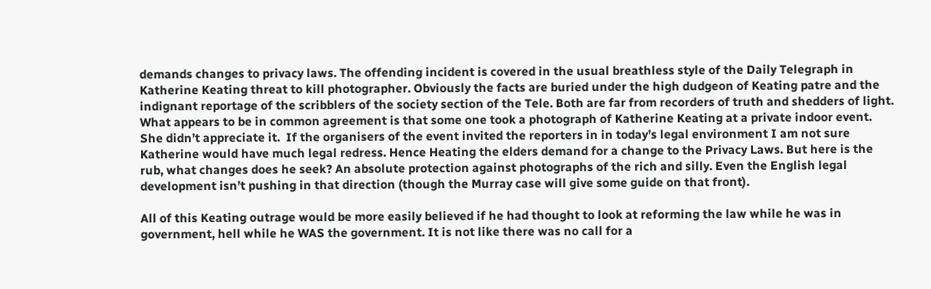demands changes to privacy laws. The offending incident is covered in the usual breathless style of the Daily Telegraph in Katherine Keating threat to kill photographer. Obviously the facts are buried under the high dudgeon of Keating patre and the indignant reportage of the scribblers of the society section of the Tele. Both are far from recorders of truth and shedders of light. What appears to be in common agreement is that some one took a photograph of Katherine Keating at a private indoor event.  She didn’t appreciate it.  If the organisers of the event invited the reporters in in today’s legal environment I am not sure Katherine would have much legal redress. Hence Heating the elders demand for a change to the Privacy Laws. But here is the rub, what changes does he seek? An absolute protection against photographs of the rich and silly. Even the English legal development isn’t pushing in that direction (though the Murray case will give some guide on that front).

All of this Keating outrage would be more easily believed if he had thought to look at reforming the law while he was in government, hell while he WAS the government. It is not like there was no call for a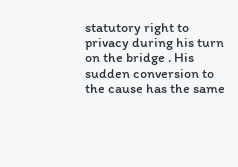statutory right to privacy during his turn on the bridge . His sudden conversion to the cause has the same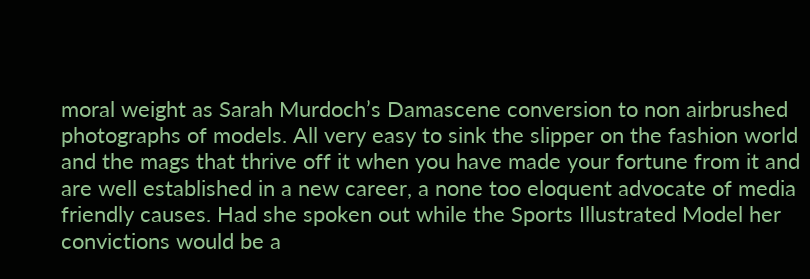moral weight as Sarah Murdoch’s Damascene conversion to non airbrushed photographs of models. All very easy to sink the slipper on the fashion world and the mags that thrive off it when you have made your fortune from it and are well established in a new career, a none too eloquent advocate of media friendly causes. Had she spoken out while the Sports Illustrated Model her convictions would be a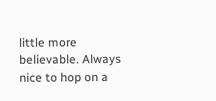little more believable. Always nice to hop on a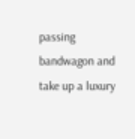passing bandwagon and take up a luxury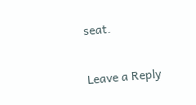seat.

Leave a Reply